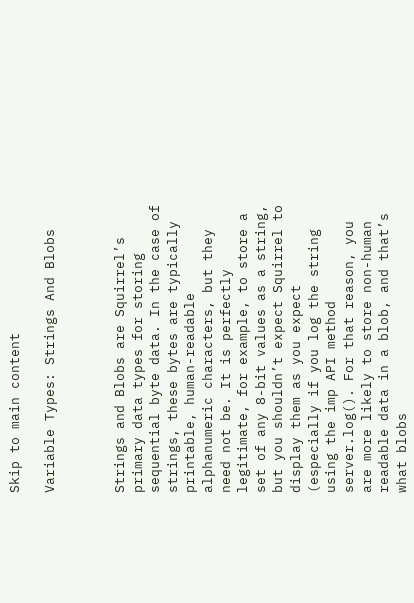Skip to main content

Variable Types: Strings And Blobs



Strings and Blobs are Squirrel’s primary data types for storing sequential byte data. In the case of strings, these bytes are typically printable, human-readable alphanumeric characters, but they need not be. It is perfectly legitimate, for example, to store a set of any 8-bit values as a string, but you shouldn’t expect Squirrel to display them as you expect (especially if you log the string using the imp API method server.log(). For that reason, you are more likely to store non-human readable data in a blob, and that’s what blobs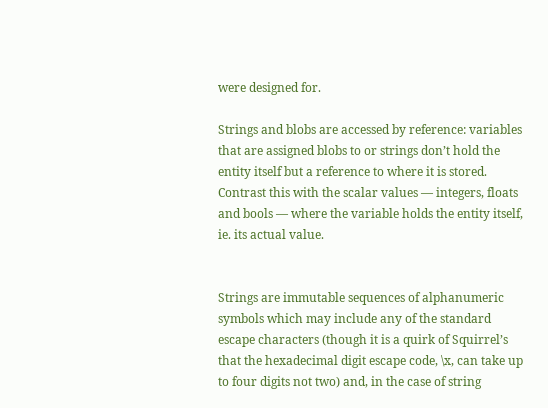were designed for.

Strings and blobs are accessed by reference: variables that are assigned blobs to or strings don’t hold the entity itself but a reference to where it is stored. Contrast this with the scalar values — integers, floats and bools — where the variable holds the entity itself, ie. its actual value.


Strings are immutable sequences of alphanumeric symbols which may include any of the standard escape characters (though it is a quirk of Squirrel’s that the hexadecimal digit escape code, \x, can take up to four digits not two) and, in the case of string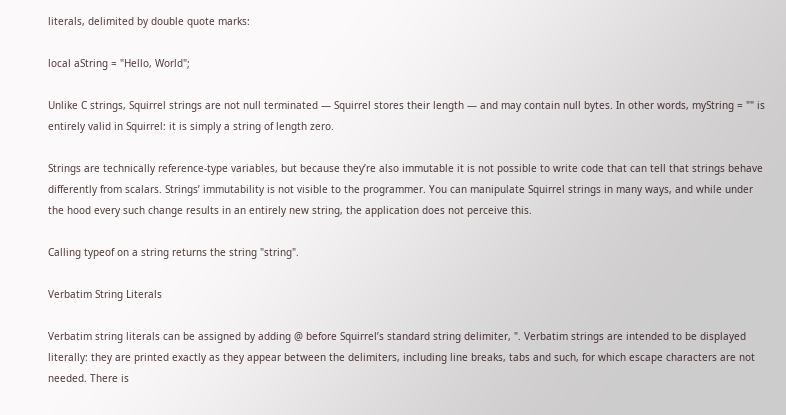literals, delimited by double quote marks:

local aString = "Hello, World";

Unlike C strings, Squirrel strings are not null terminated — Squirrel stores their length — and may contain null bytes. In other words, myString = "" is entirely valid in Squirrel: it is simply a string of length zero.

Strings are technically reference-type variables, but because they’re also immutable it is not possible to write code that can tell that strings behave differently from scalars. Strings’ immutability is not visible to the programmer. You can manipulate Squirrel strings in many ways, and while under the hood every such change results in an entirely new string, the application does not perceive this.

Calling typeof on a string returns the string "string".

Verbatim String Literals

Verbatim string literals can be assigned by adding @ before Squirrel’s standard string delimiter, ". Verbatim strings are intended to be displayed literally: they are printed exactly as they appear between the delimiters, including line breaks, tabs and such, for which escape characters are not needed. There is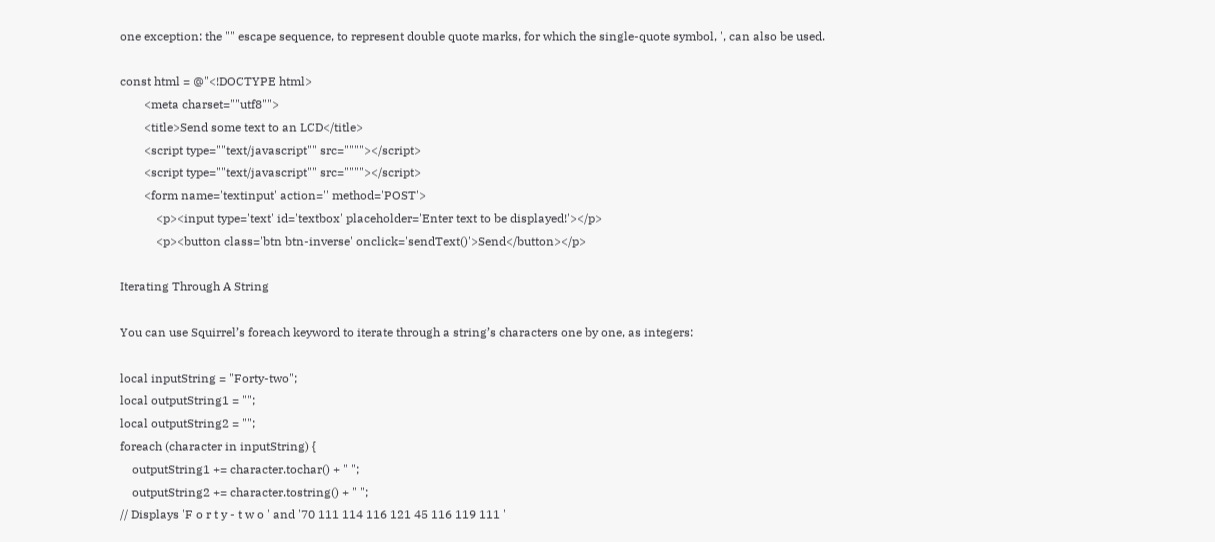one exception: the "" escape sequence, to represent double quote marks, for which the single-quote symbol, ', can also be used.

const html = @"<!DOCTYPE html>
        <meta charset=""utf8"">
        <title>Send some text to an LCD</title>
        <script type=""text/javascript"" src=""""></script>
        <script type=""text/javascript"" src=""""></script>
        <form name='textinput' action='' method='POST'>
            <p><input type='text' id='textbox' placeholder='Enter text to be displayed!'></p>
            <p><button class='btn btn-inverse' onclick='sendText()'>Send</button></p>

Iterating Through A String

You can use Squirrel’s foreach keyword to iterate through a string’s characters one by one, as integers:

local inputString = "Forty-two";
local outputString1 = "";
local outputString2 = "";
foreach (character in inputString) {
    outputString1 += character.tochar() + " ";
    outputString2 += character.tostring() + " ";
// Displays 'F o r t y - t w o ' and '70 111 114 116 121 45 116 119 111 '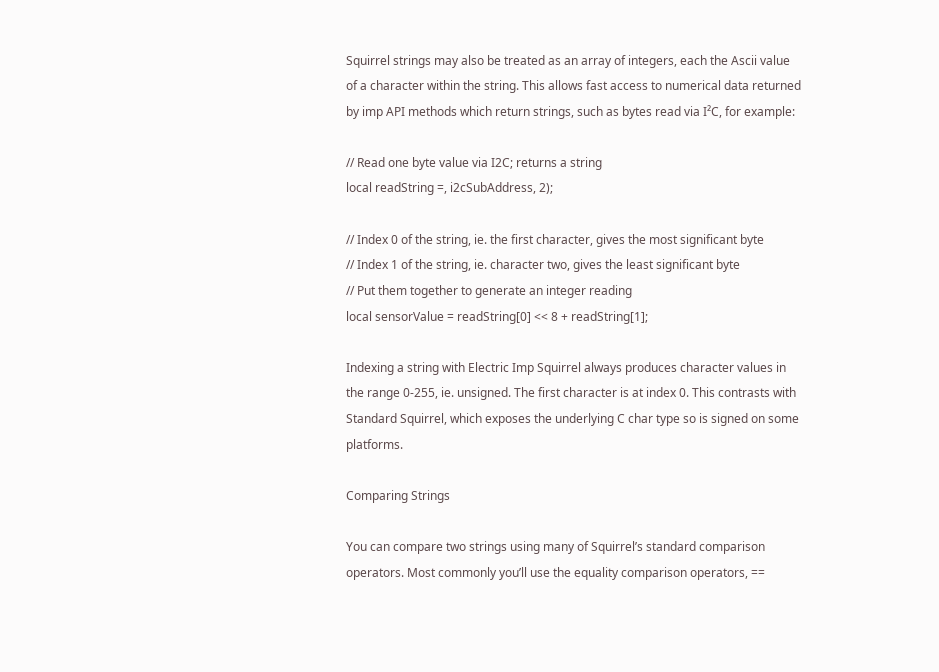Squirrel strings may also be treated as an array of integers, each the Ascii value of a character within the string. This allows fast access to numerical data returned by imp API methods which return strings, such as bytes read via I²C, for example:

// Read one byte value via I2C; returns a string
local readString =, i2cSubAddress, 2);

// Index 0 of the string, ie. the first character, gives the most significant byte
// Index 1 of the string, ie. character two, gives the least significant byte
// Put them together to generate an integer reading
local sensorValue = readString[0] << 8 + readString[1];

Indexing a string with Electric Imp Squirrel always produces character values in the range 0-255, ie. unsigned. The first character is at index 0. This contrasts with Standard Squirrel, which exposes the underlying C char type so is signed on some platforms.

Comparing Strings

You can compare two strings using many of Squirrel’s standard comparison operators. Most commonly you’ll use the equality comparison operators, ==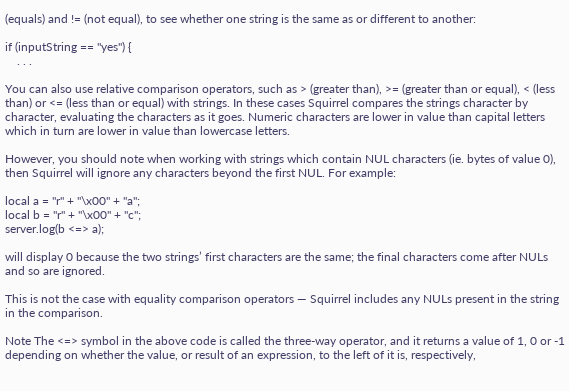(equals) and != (not equal), to see whether one string is the same as or different to another:

if (inputString == "yes") {
    . . .

You can also use relative comparison operators, such as > (greater than), >= (greater than or equal), < (less than) or <= (less than or equal) with strings. In these cases Squirrel compares the strings character by character, evaluating the characters as it goes. Numeric characters are lower in value than capital letters which in turn are lower in value than lowercase letters.

However, you should note when working with strings which contain NUL characters (ie. bytes of value 0), then Squirrel will ignore any characters beyond the first NUL. For example:

local a = "r" + "\x00" + "a";
local b = "r" + "\x00" + "c";
server.log(b <=> a);

will display 0 because the two strings’ first characters are the same; the final characters come after NULs and so are ignored.

This is not the case with equality comparison operators — Squirrel includes any NULs present in the string in the comparison.

Note The <=> symbol in the above code is called the three-way operator, and it returns a value of 1, 0 or -1 depending on whether the value, or result of an expression, to the left of it is, respectively,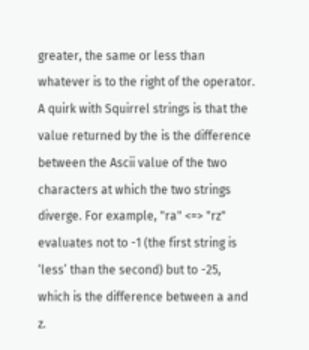greater, the same or less than whatever is to the right of the operator. A quirk with Squirrel strings is that the value returned by the is the difference between the Ascii value of the two characters at which the two strings diverge. For example, "ra" <=> "rz" evaluates not to -1 (the first string is ‘less’ than the second) but to -25, which is the difference between a and z.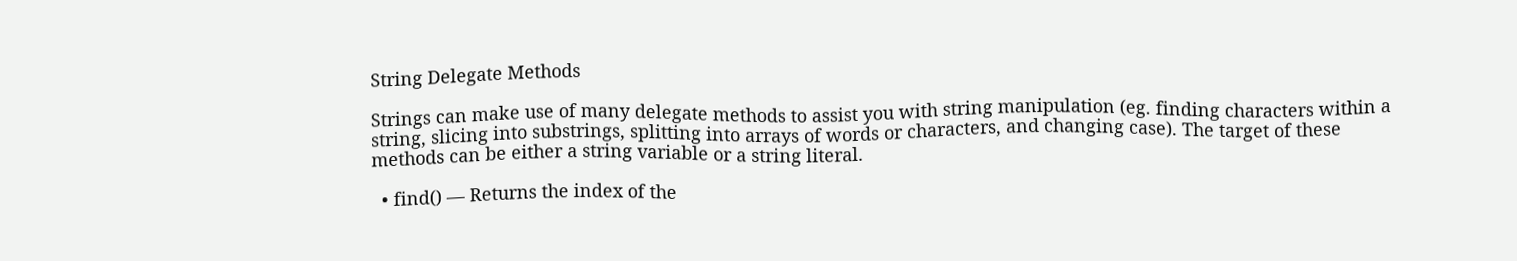String Delegate Methods

Strings can make use of many delegate methods to assist you with string manipulation (eg. finding characters within a string, slicing into substrings, splitting into arrays of words or characters, and changing case). The target of these methods can be either a string variable or a string literal.

  • find() — Returns the index of the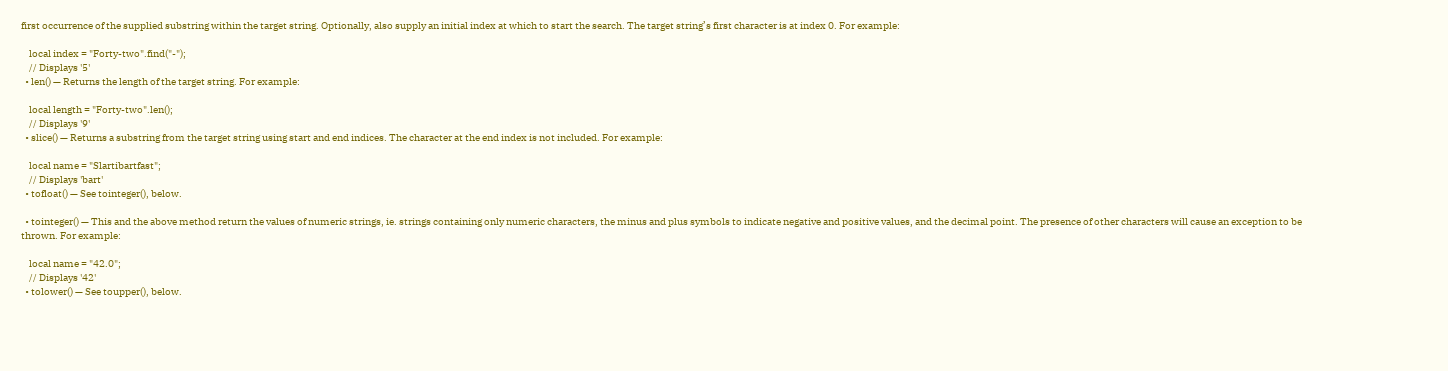first occurrence of the supplied substring within the target string. Optionally, also supply an initial index at which to start the search. The target string’s first character is at index 0. For example:

    local index = "Forty-two".find("-");
    // Displays '5'
  • len() — Returns the length of the target string. For example:

    local length = "Forty-two".len();
    // Displays '9'
  • slice() — Returns a substring from the target string using start and end indices. The character at the end index is not included. For example:

    local name = "Slartibartfast";
    // Displays 'bart'
  • tofloat() — See tointeger(), below.

  • tointeger() — This and the above method return the values of numeric strings, ie. strings containing only numeric characters, the minus and plus symbols to indicate negative and positive values, and the decimal point. The presence of other characters will cause an exception to be thrown. For example:

    local name = "42.0";
    // Displays '42'
  • tolower() — See toupper(), below.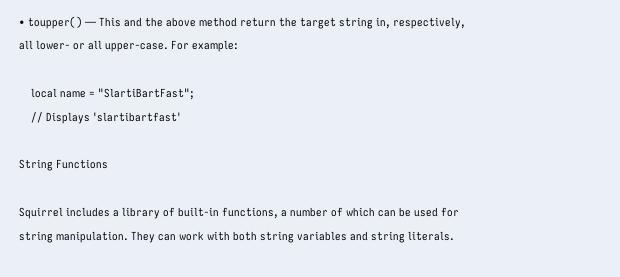• toupper() — This and the above method return the target string in, respectively, all lower- or all upper-case. For example:

    local name = "SlartiBartFast";
    // Displays 'slartibartfast'

String Functions

Squirrel includes a library of built-in functions, a number of which can be used for string manipulation. They can work with both string variables and string literals.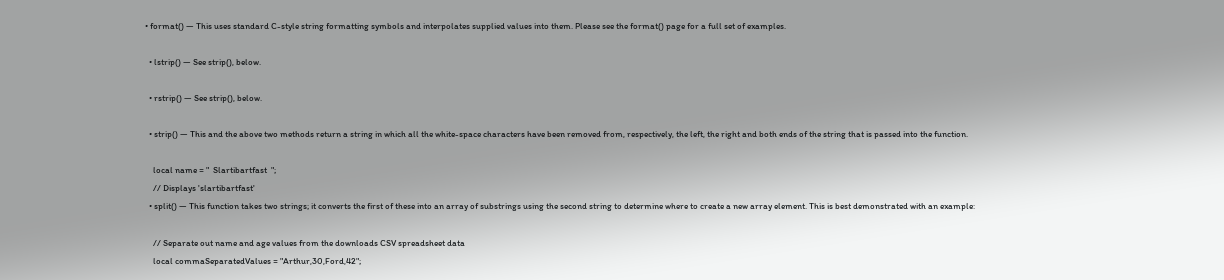• format() — This uses standard C-style string formatting symbols and interpolates supplied values into them. Please see the format() page for a full set of examples.

  • lstrip() — See strip(), below.

  • rstrip() — See strip(), below.

  • strip() — This and the above two methods return a string in which all the white-space characters have been removed from, respectively, the left, the right and both ends of the string that is passed into the function.

    local name = "  Slartibartfast  ";
    // Displays 'slartibartfast'
  • split() — This function takes two strings; it converts the first of these into an array of substrings using the second string to determine where to create a new array element. This is best demonstrated with an example:

    // Separate out name and age values from the downloads CSV spreadsheet data
    local commaSeparatedValues = "Arthur,30,Ford,42";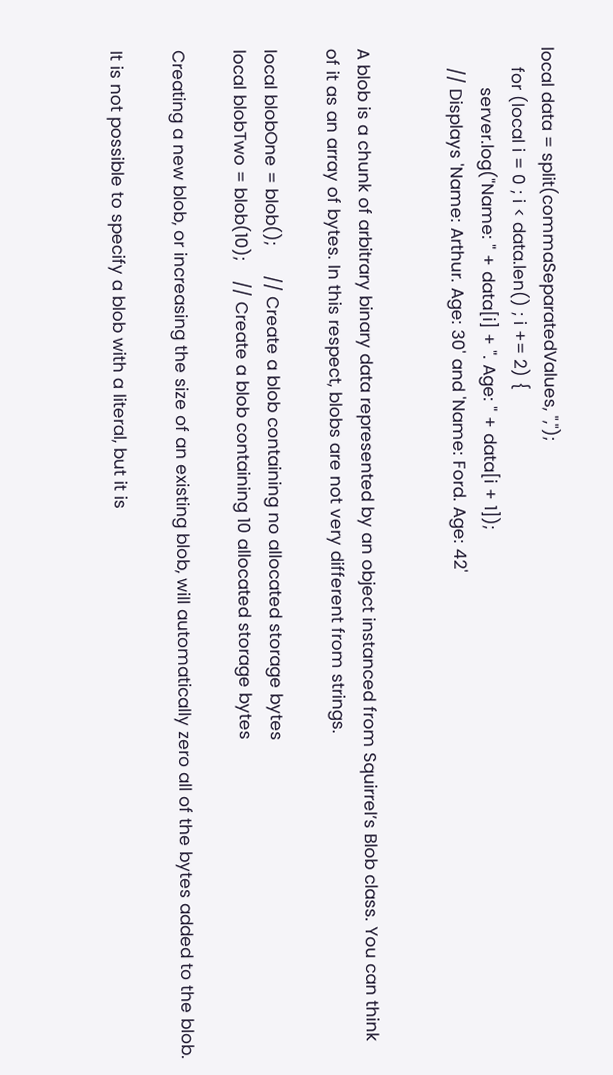local data = split(commaSeparatedValues, ",");
    for (local i = 0 ; i < data.len() ; i += 2) {
        server.log("Name: " + data[i] + ". Age: " + data[i + 1]);
    // Displays 'Name: Arthur. Age: 30' and 'Name: Ford. Age: 42'


A blob is a chunk of arbitrary binary data represented by an object instanced from Squirrel’s Blob class. You can think of it as an array of bytes. In this respect, blobs are not very different from strings.

local blobOne = blob();      // Create a blob containing no allocated storage bytes
local blobTwo = blob(10);    // Create a blob containing 10 allocated storage bytes

Creating a new blob, or increasing the size of an existing blob, will automatically zero all of the bytes added to the blob.

It is not possible to specify a blob with a literal, but it is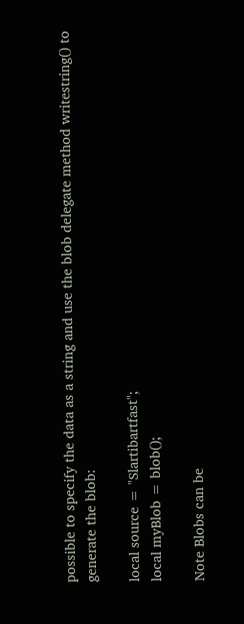possible to specify the data as a string and use the blob delegate method writestring() to generate the blob:

local source = "Slartibartfast";
local myBlob = blob();

Note Blobs can be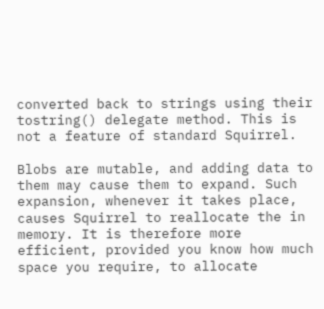converted back to strings using their tostring() delegate method. This is not a feature of standard Squirrel.

Blobs are mutable, and adding data to them may cause them to expand. Such expansion, whenever it takes place, causes Squirrel to reallocate the in memory. It is therefore more efficient, provided you know how much space you require, to allocate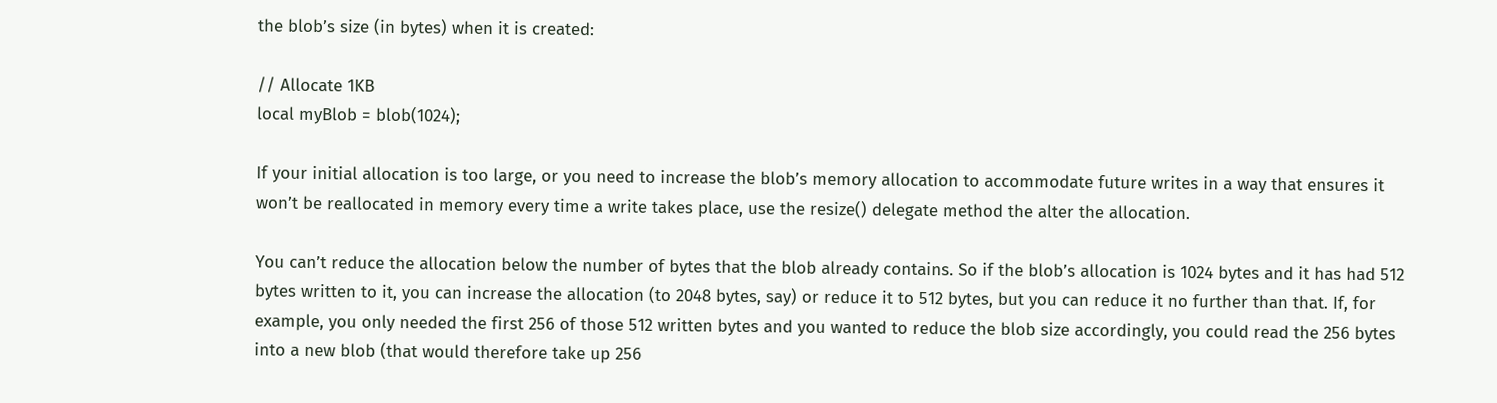the blob’s size (in bytes) when it is created:

// Allocate 1KB
local myBlob = blob(1024);

If your initial allocation is too large, or you need to increase the blob’s memory allocation to accommodate future writes in a way that ensures it won’t be reallocated in memory every time a write takes place, use the resize() delegate method the alter the allocation.

You can’t reduce the allocation below the number of bytes that the blob already contains. So if the blob’s allocation is 1024 bytes and it has had 512 bytes written to it, you can increase the allocation (to 2048 bytes, say) or reduce it to 512 bytes, but you can reduce it no further than that. If, for example, you only needed the first 256 of those 512 written bytes and you wanted to reduce the blob size accordingly, you could read the 256 bytes into a new blob (that would therefore take up 256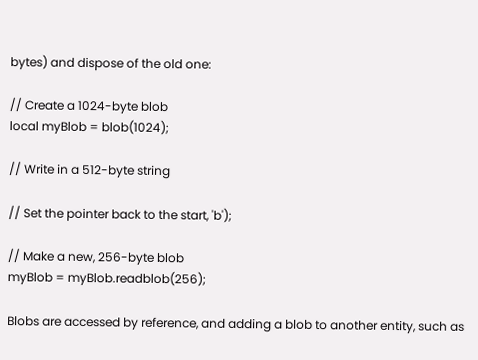bytes) and dispose of the old one:

// Create a 1024-byte blob
local myBlob = blob(1024);

// Write in a 512-byte string

// Set the pointer back to the start, 'b');

// Make a new, 256-byte blob
myBlob = myBlob.readblob(256);

Blobs are accessed by reference, and adding a blob to another entity, such as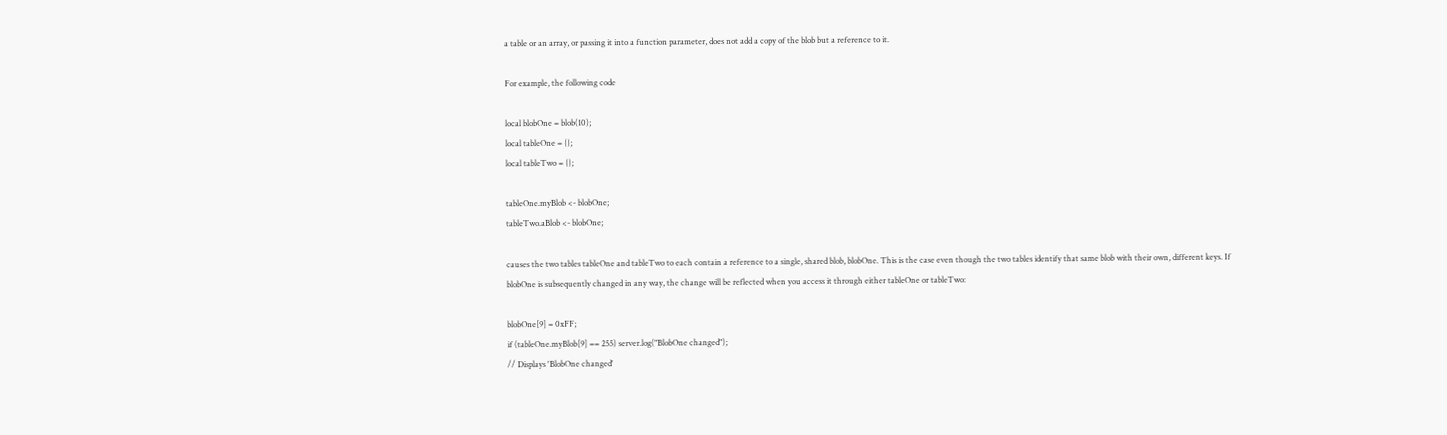a table or an array, or passing it into a function parameter, does not add a copy of the blob but a reference to it.

For example, the following code

local blobOne = blob(10);
local tableOne = {};
local tableTwo = {};

tableOne.myBlob <- blobOne;
tableTwo.aBlob <- blobOne;

causes the two tables tableOne and tableTwo to each contain a reference to a single, shared blob, blobOne. This is the case even though the two tables identify that same blob with their own, different keys. If blobOne is subsequently changed in any way, the change will be reflected when you access it through either tableOne or tableTwo:

blobOne[9] = 0xFF;
if (tableOne.myBlob[9] == 255) server.log("BlobOne changed");
// Displays 'BlobOne changed'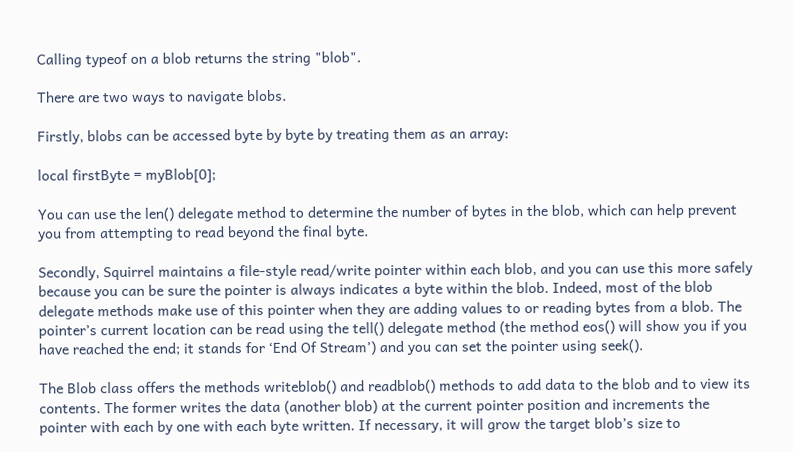Calling typeof on a blob returns the string "blob".

There are two ways to navigate blobs.

Firstly, blobs can be accessed byte by byte by treating them as an array:

local firstByte = myBlob[0];

You can use the len() delegate method to determine the number of bytes in the blob, which can help prevent you from attempting to read beyond the final byte.

Secondly, Squirrel maintains a file-style read/write pointer within each blob, and you can use this more safely because you can be sure the pointer is always indicates a byte within the blob. Indeed, most of the blob delegate methods make use of this pointer when they are adding values to or reading bytes from a blob. The pointer’s current location can be read using the tell() delegate method (the method eos() will show you if you have reached the end; it stands for ‘End Of Stream’) and you can set the pointer using seek().

The Blob class offers the methods writeblob() and readblob() methods to add data to the blob and to view its contents. The former writes the data (another blob) at the current pointer position and increments the pointer with each by one with each byte written. If necessary, it will grow the target blob’s size to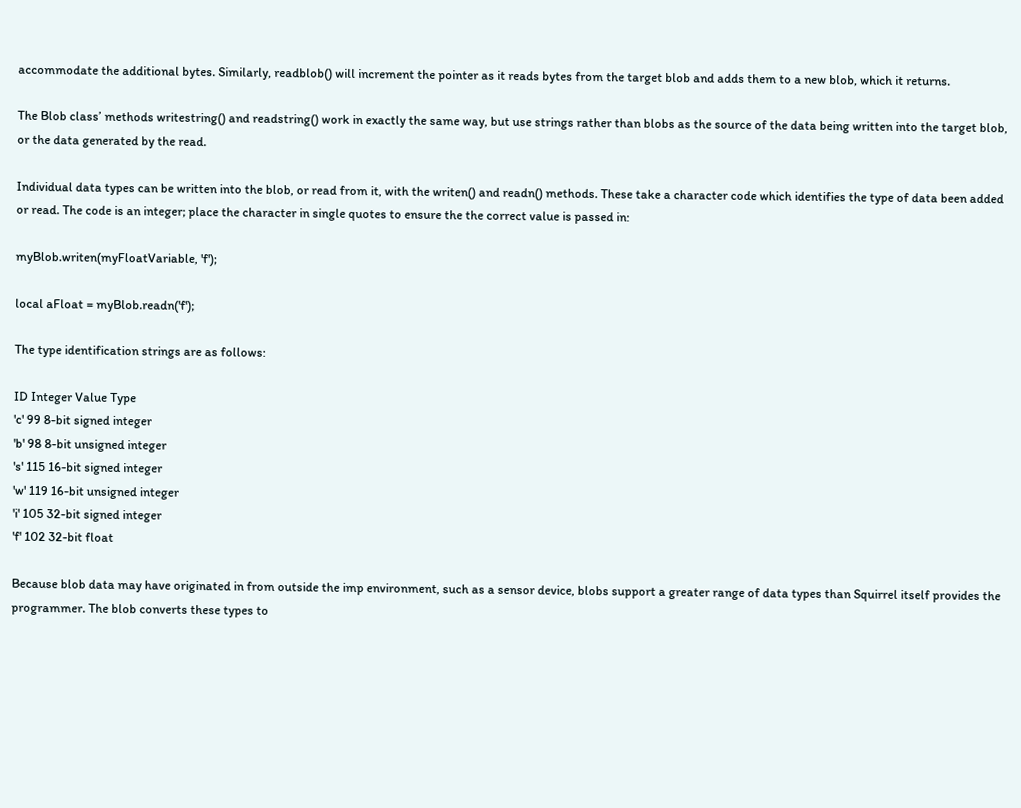accommodate the additional bytes. Similarly, readblob() will increment the pointer as it reads bytes from the target blob and adds them to a new blob, which it returns.

The Blob class’ methods writestring() and readstring() work in exactly the same way, but use strings rather than blobs as the source of the data being written into the target blob, or the data generated by the read.

Individual data types can be written into the blob, or read from it, with the writen() and readn() methods. These take a character code which identifies the type of data been added or read. The code is an integer; place the character in single quotes to ensure the the correct value is passed in:

myBlob.writen(myFloatVariable, 'f');

local aFloat = myBlob.readn('f');

The type identification strings are as follows:

ID Integer Value Type
'c' 99 8-bit signed integer
'b' 98 8-bit unsigned integer
's' 115 16-bit signed integer
'w' 119 16-bit unsigned integer
'i' 105 32-bit signed integer
'f' 102 32-bit float

Because blob data may have originated in from outside the imp environment, such as a sensor device, blobs support a greater range of data types than Squirrel itself provides the programmer. The blob converts these types to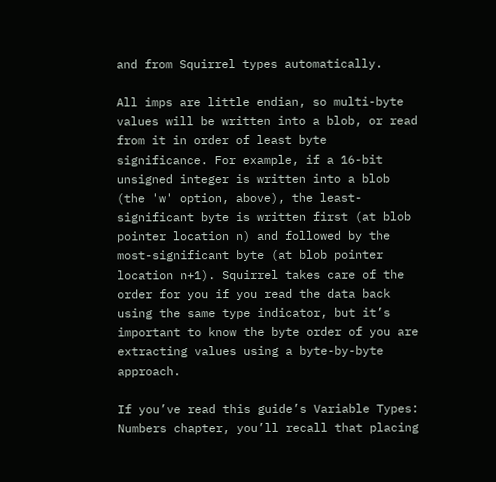and from Squirrel types automatically.

All imps are little endian, so multi-byte values will be written into a blob, or read from it in order of least byte significance. For example, if a 16-bit unsigned integer is written into a blob (the 'w' option, above), the least-significant byte is written first (at blob pointer location n) and followed by the most-significant byte (at blob pointer location n+1). Squirrel takes care of the order for you if you read the data back using the same type indicator, but it’s important to know the byte order of you are extracting values using a byte-by-byte approach.

If you’ve read this guide’s Variable Types: Numbers chapter, you’ll recall that placing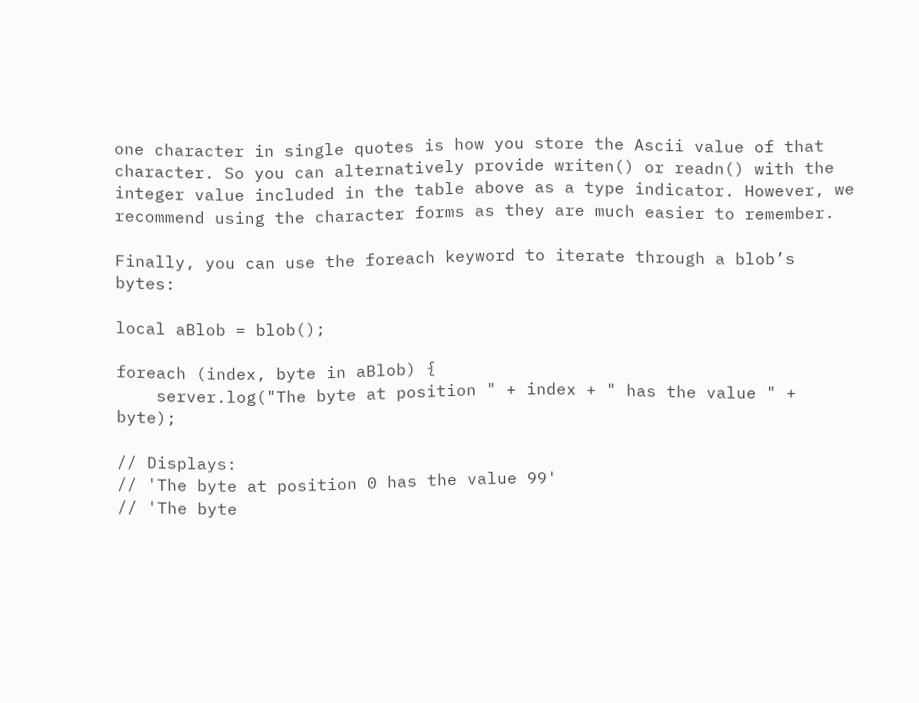one character in single quotes is how you store the Ascii value of that character. So you can alternatively provide writen() or readn() with the integer value included in the table above as a type indicator. However, we recommend using the character forms as they are much easier to remember.

Finally, you can use the foreach keyword to iterate through a blob’s bytes:

local aBlob = blob();

foreach (index, byte in aBlob) {
    server.log("The byte at position " + index + " has the value " + byte);

// Displays:
// 'The byte at position 0 has the value 99'
// 'The byte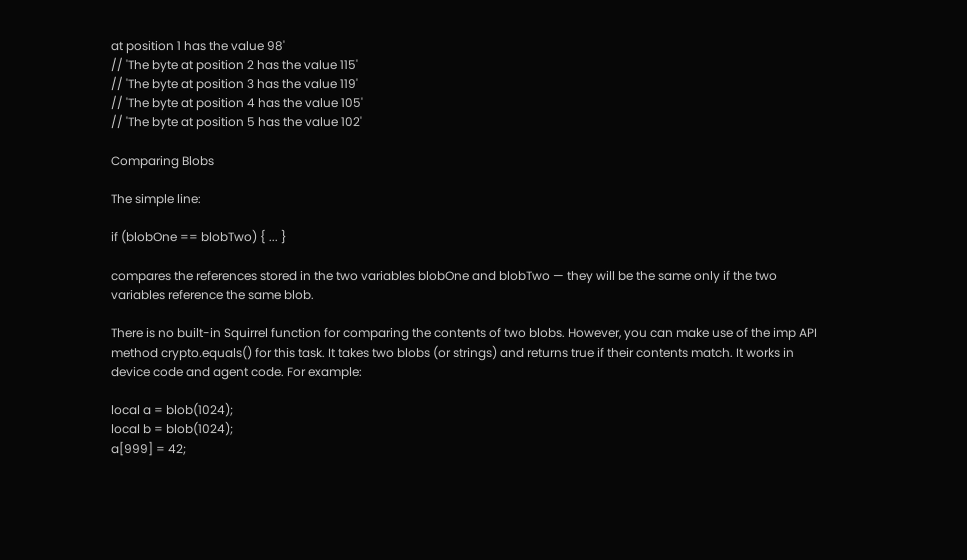at position 1 has the value 98'
// 'The byte at position 2 has the value 115'
// 'The byte at position 3 has the value 119'
// 'The byte at position 4 has the value 105'
// 'The byte at position 5 has the value 102'

Comparing Blobs

The simple line:

if (blobOne == blobTwo) { ... }

compares the references stored in the two variables blobOne and blobTwo — they will be the same only if the two variables reference the same blob.

There is no built-in Squirrel function for comparing the contents of two blobs. However, you can make use of the imp API method crypto.equals() for this task. It takes two blobs (or strings) and returns true if their contents match. It works in device code and agent code. For example:

local a = blob(1024);
local b = blob(1024);
a[999] = 42;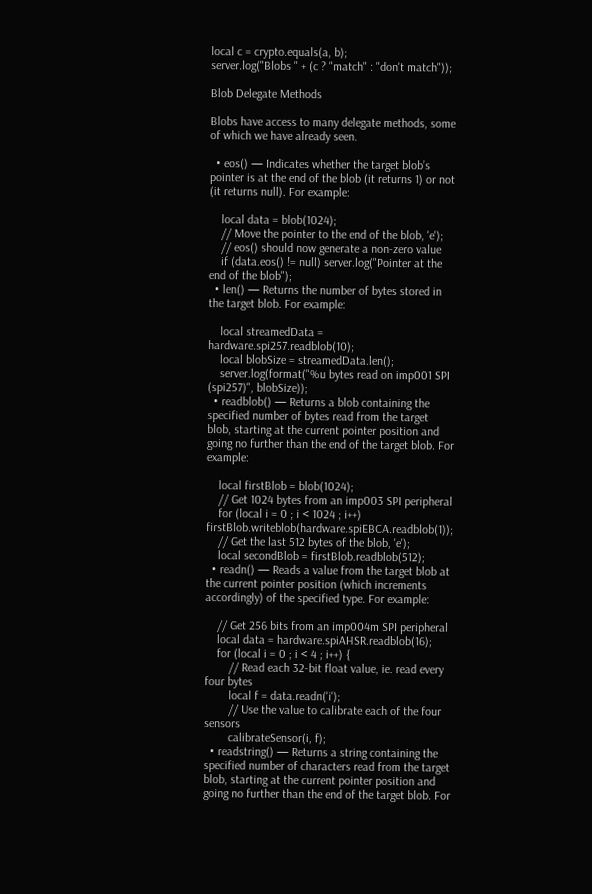local c = crypto.equals(a, b);
server.log("Blobs " + (c ? "match" : "don't match"));

Blob Delegate Methods

Blobs have access to many delegate methods, some of which we have already seen.

  • eos() — Indicates whether the target blob’s pointer is at the end of the blob (it returns 1) or not (it returns null). For example:

    local data = blob(1024);
    // Move the pointer to the end of the blob, 'e');
    // eos() should now generate a non-zero value
    if (data.eos() != null) server.log("Pointer at the end of the blob");
  • len() — Returns the number of bytes stored in the target blob. For example:

    local streamedData = hardware.spi257.readblob(10);
    local blobSize = streamedData.len();
    server.log(format("%u bytes read on imp001 SPI (spi257)", blobSize));
  • readblob() — Returns a blob containing the specified number of bytes read from the target blob, starting at the current pointer position and going no further than the end of the target blob. For example:

    local firstBlob = blob(1024);
    // Get 1024 bytes from an imp003 SPI peripheral
    for (local i = 0 ; i < 1024 ; i++) firstBlob.writeblob(hardware.spiEBCA.readblob(1));
    // Get the last 512 bytes of the blob, 'e');
    local secondBlob = firstBlob.readblob(512);
  • readn() — Reads a value from the target blob at the current pointer position (which increments accordingly) of the specified type. For example:

    // Get 256 bits from an imp004m SPI peripheral
    local data = hardware.spiAHSR.readblob(16);
    for (local i = 0 ; i < 4 ; i++) {
        // Read each 32-bit float value, ie. read every four bytes
        local f = data.readn('i');
        // Use the value to calibrate each of the four sensors
        calibrateSensor(i, f);
  • readstring() — Returns a string containing the specified number of characters read from the target blob, starting at the current pointer position and going no further than the end of the target blob. For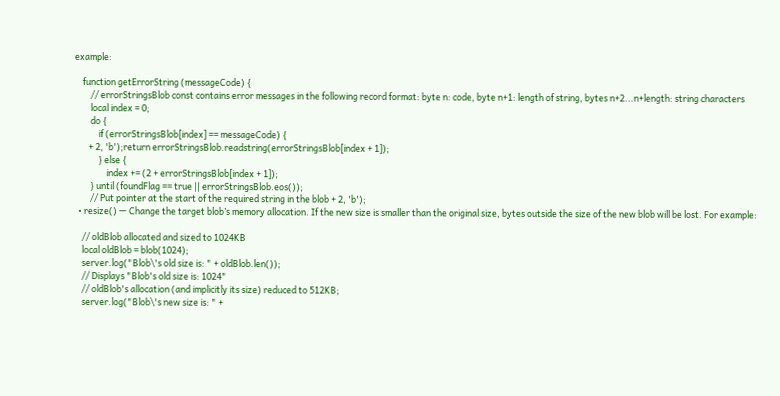example:

    function getErrorString (messageCode) {
        // errorStringsBlob const contains error messages in the following record format: byte n: code, byte n+1: length of string, bytes n+2...n+length: string characters
        local index = 0;
        do {
            if (errorStringsBlob[index] == messageCode) {
       + 2, 'b');return errorStringsBlob.readstring(errorStringsBlob[index + 1]);
            } else {
                index += (2 + errorStringsBlob[index + 1]);
        } until (foundFlag == true || errorStringsBlob.eos());
        // Put pointer at the start of the required string in the blob + 2, 'b');
  • resize() — Change the target blob’s memory allocation. If the new size is smaller than the original size, bytes outside the size of the new blob will be lost. For example:

    // oldBlob allocated and sized to 1024KB
    local oldBlob = blob(1024);
    server.log("Blob\'s old size is: " + oldBlob.len());
    // Displays "Blob's old size is: 1024"
    // oldBlob's allocation (and implicitly its size) reduced to 512KB;
    server.log("Blob\'s new size is: " +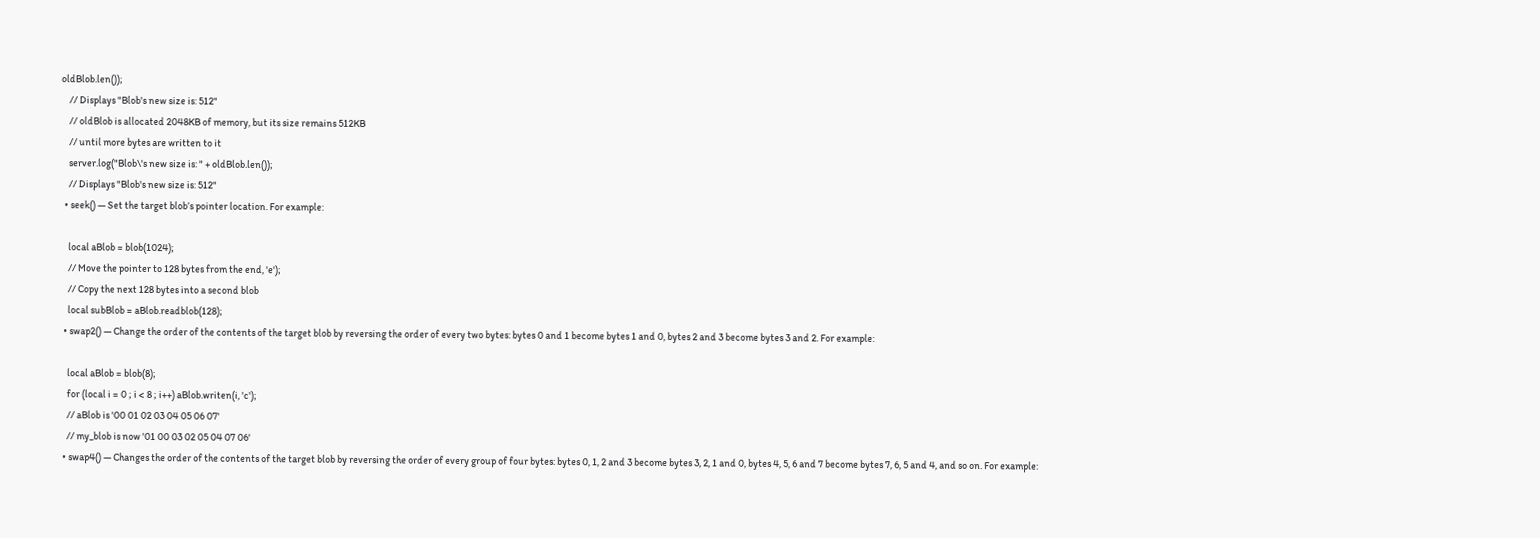oldBlob.len());
    // Displays "Blob's new size is: 512"
    // oldBlob is allocated 2048KB of memory, but its size remains 512KB
    // until more bytes are written to it
    server.log("Blob\'s new size is: " + oldBlob.len());
    // Displays "Blob's new size is: 512"
  • seek() — Set the target blob’s pointer location. For example:

    local aBlob = blob(1024);
    // Move the pointer to 128 bytes from the end, 'e');
    // Copy the next 128 bytes into a second blob
    local subBlob = aBlob.readblob(128);
  • swap2() — Change the order of the contents of the target blob by reversing the order of every two bytes: bytes 0 and 1 become bytes 1 and 0, bytes 2 and 3 become bytes 3 and 2. For example:

    local aBlob = blob(8);
    for (local i = 0 ; i < 8 ; i++) aBlob.writen(i, 'c');
    // aBlob is '00 01 02 03 04 05 06 07'
    // my_blob is now '01 00 03 02 05 04 07 06'
  • swap4() — Changes the order of the contents of the target blob by reversing the order of every group of four bytes: bytes 0, 1, 2 and 3 become bytes 3, 2, 1 and 0, bytes 4, 5, 6 and 7 become bytes 7, 6, 5 and 4, and so on. For example: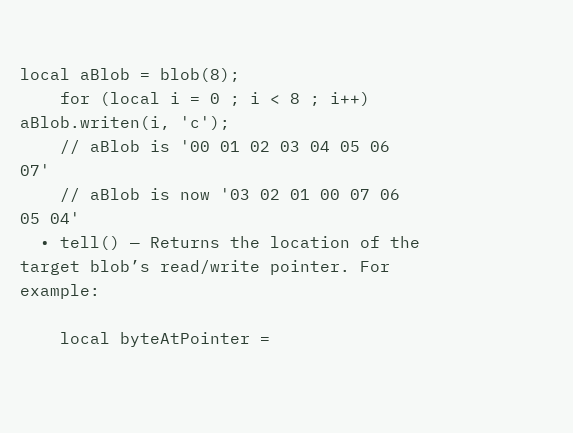local aBlob = blob(8);
    for (local i = 0 ; i < 8 ; i++) aBlob.writen(i, 'c');
    // aBlob is '00 01 02 03 04 05 06 07'
    // aBlob is now '03 02 01 00 07 06 05 04'
  • tell() — Returns the location of the target blob’s read/write pointer. For example:

    local byteAtPointer =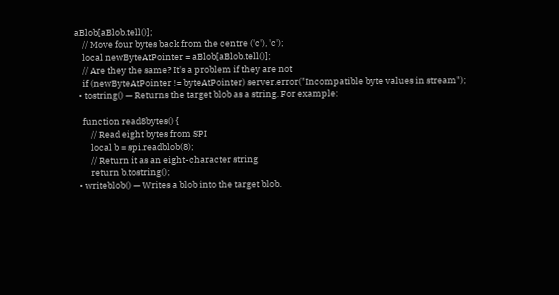aBlob[aBlob.tell()];
    // Move four bytes back from the centre ('c'), 'c');
    local newByteAtPointer = aBlob[aBlob.tell()];
    // Are they the same? It's a problem if they are not
    if (newByteAtPointer != byteAtPointer) server.error("Incompatible byte values in stream");
  • tostring() — Returns the target blob as a string. For example:

    function read8bytes() {
        // Read eight bytes from SPI
        local b = spi.readblob(8);
        // Return it as an eight-character string
        return b.tostring();
  • writeblob() — Writes a blob into the target blob.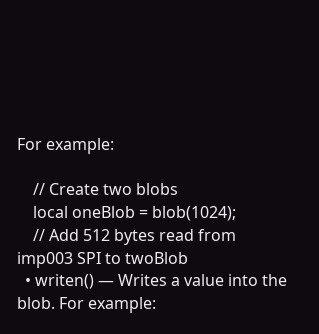For example:

    // Create two blobs
    local oneBlob = blob(1024);
    // Add 512 bytes read from imp003 SPI to twoBlob
  • writen() — Writes a value into the blob. For example: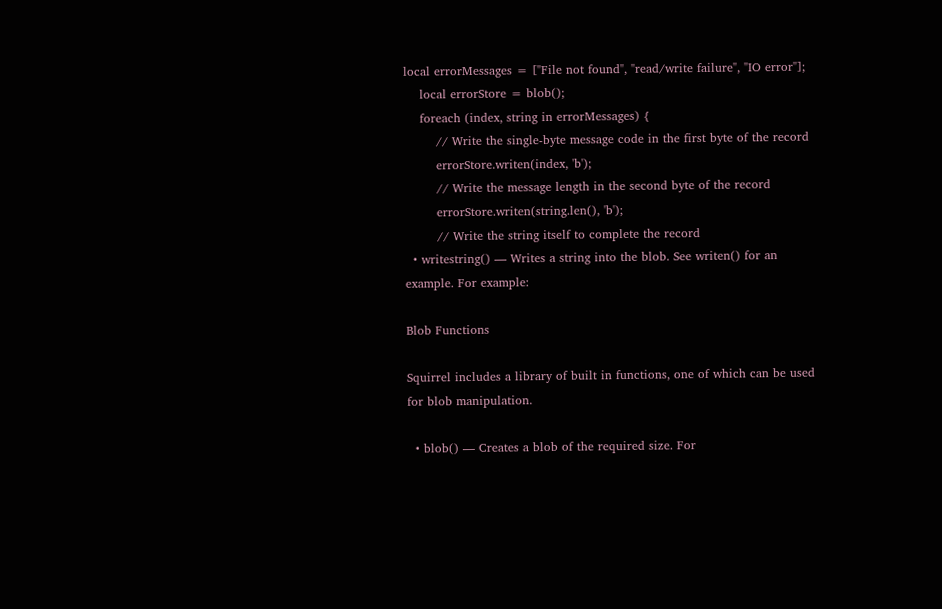local errorMessages = ["File not found", "read/write failure", "IO error"];
    local errorStore = blob();
    foreach (index, string in errorMessages) {
        // Write the single-byte message code in the first byte of the record
        errorStore.writen(index, 'b');
        // Write the message length in the second byte of the record
        errorStore.writen(string.len(), 'b');
        // Write the string itself to complete the record
  • writestring() — Writes a string into the blob. See writen() for an example. For example:

Blob Functions

Squirrel includes a library of built in functions, one of which can be used for blob manipulation.

  • blob() — Creates a blob of the required size. For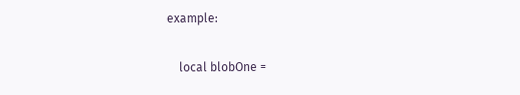example:

    local blobOne =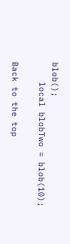blob();
    local blobTwo = blob(10);

Back to the top